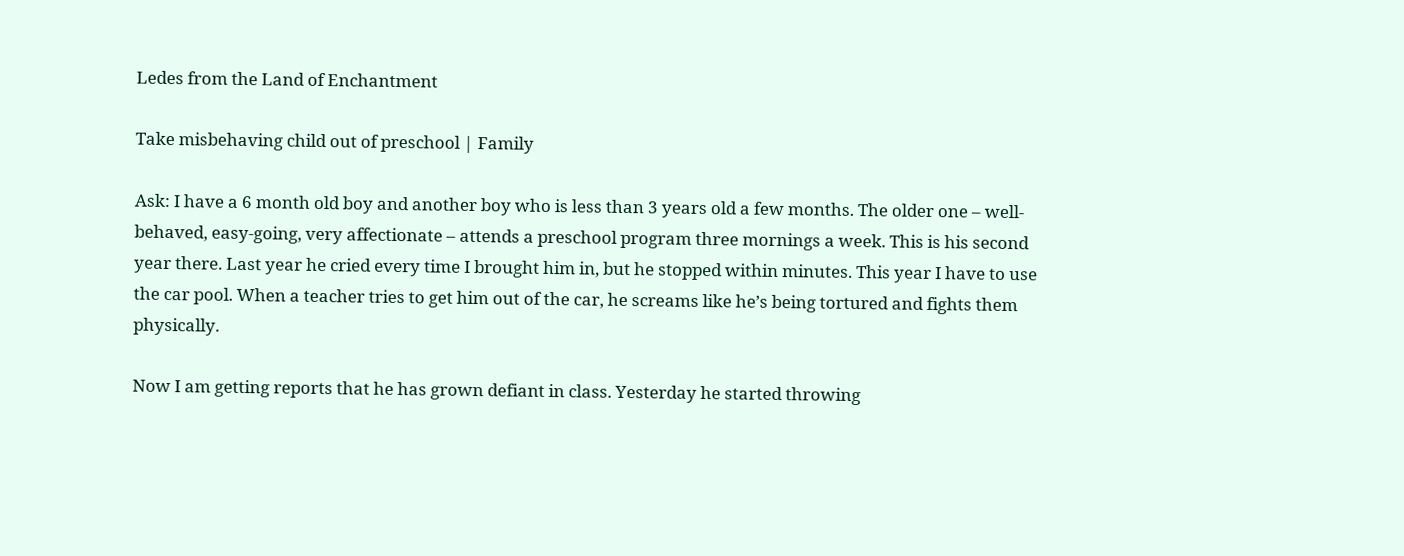Ledes from the Land of Enchantment

Take misbehaving child out of preschool | Family

Ask: I have a 6 month old boy and another boy who is less than 3 years old a few months. The older one – well-behaved, easy-going, very affectionate – attends a preschool program three mornings a week. This is his second year there. Last year he cried every time I brought him in, but he stopped within minutes. This year I have to use the car pool. When a teacher tries to get him out of the car, he screams like he’s being tortured and fights them physically.

Now I am getting reports that he has grown defiant in class. Yesterday he started throwing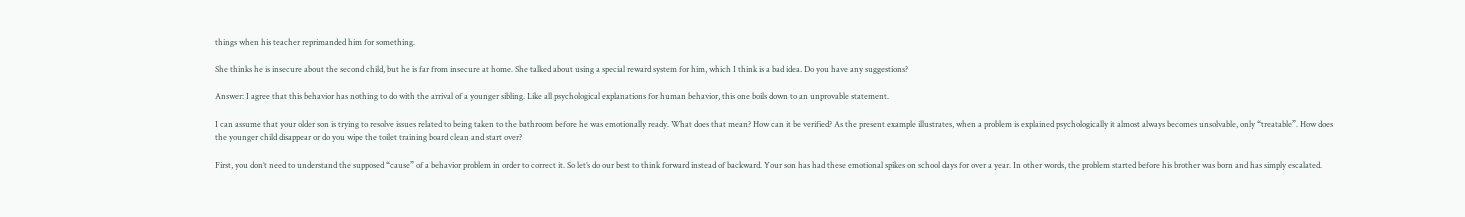things when his teacher reprimanded him for something.

She thinks he is insecure about the second child, but he is far from insecure at home. She talked about using a special reward system for him, which I think is a bad idea. Do you have any suggestions?

Answer: I agree that this behavior has nothing to do with the arrival of a younger sibling. Like all psychological explanations for human behavior, this one boils down to an unprovable statement.

I can assume that your older son is trying to resolve issues related to being taken to the bathroom before he was emotionally ready. What does that mean? How can it be verified? As the present example illustrates, when a problem is explained psychologically it almost always becomes unsolvable, only “treatable”. How does the younger child disappear or do you wipe the toilet training board clean and start over?

First, you don’t need to understand the supposed “cause” of a behavior problem in order to correct it. So let’s do our best to think forward instead of backward. Your son has had these emotional spikes on school days for over a year. In other words, the problem started before his brother was born and has simply escalated.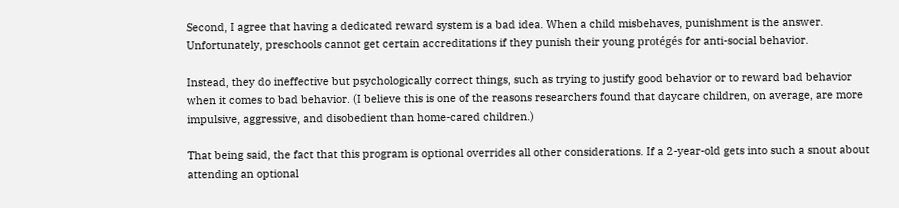Second, I agree that having a dedicated reward system is a bad idea. When a child misbehaves, punishment is the answer. Unfortunately, preschools cannot get certain accreditations if they punish their young protégés for anti-social behavior.

Instead, they do ineffective but psychologically correct things, such as trying to justify good behavior or to reward bad behavior when it comes to bad behavior. (I believe this is one of the reasons researchers found that daycare children, on average, are more impulsive, aggressive, and disobedient than home-cared children.)

That being said, the fact that this program is optional overrides all other considerations. If a 2-year-old gets into such a snout about attending an optional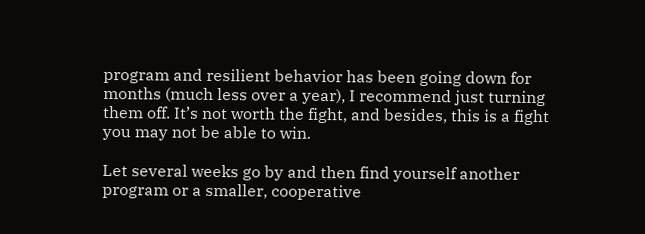program and resilient behavior has been going down for months (much less over a year), I recommend just turning them off. It’s not worth the fight, and besides, this is a fight you may not be able to win.

Let several weeks go by and then find yourself another program or a smaller, cooperative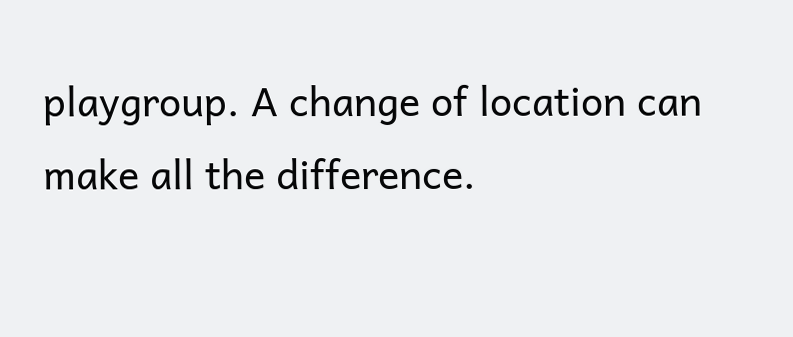playgroup. A change of location can make all the difference.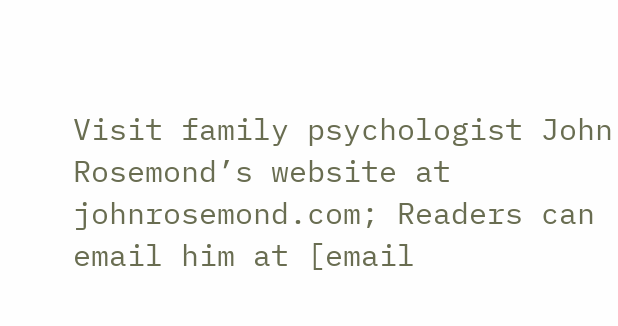Visit family psychologist John Rosemond’s website at johnrosemond.com; Readers can email him at [email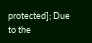protected]; Due to the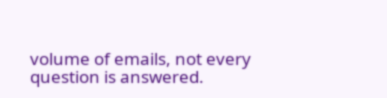volume of emails, not every question is answered.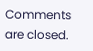Comments are closed.